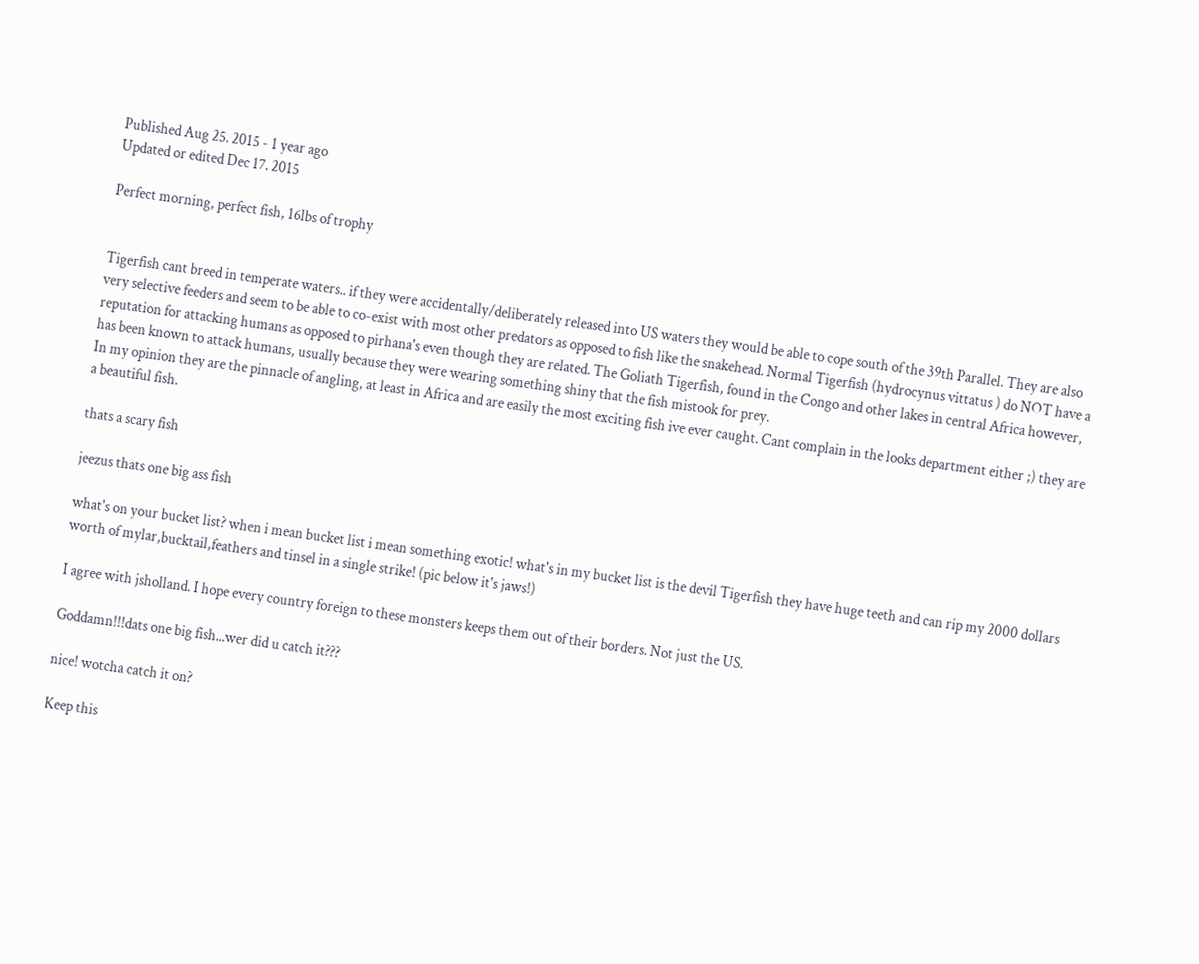Published Aug 25. 2015 - 1 year ago
Updated or edited Dec 17. 2015

Perfect morning, perfect fish, 16lbs of trophy


Tigerfish cant breed in temperate waters.. if they were accidentally/deliberately released into US waters they would be able to cope south of the 39th Parallel. They are also very selective feeders and seem to be able to co-exist with most other predators as opposed to fish like the snakehead. Normal Tigerfish (hydrocynus vittatus ) do NOT have a reputation for attacking humans as opposed to pirhana's even though they are related. The Goliath Tigerfish, found in the Congo and other lakes in central Africa however, has been known to attack humans, usually because they were wearing something shiny that the fish mistook for prey.
In my opinion they are the pinnacle of angling, at least in Africa and are easily the most exciting fish ive ever caught. Cant complain in the looks department either ;) they are a beautiful fish.

thats a scary fish

jeezus thats one big ass fish

what's on your bucket list? when i mean bucket list i mean something exotic! what's in my bucket list is the devil Tigerfish they have huge teeth and can rip my 2000 dollars worth of mylar,bucktail,feathers and tinsel in a single strike! (pic below it's jaws!)

I agree with jsholland. I hope every country foreign to these monsters keeps them out of their borders. Not just the US.

Goddamn!!!dats one big fish...wer did u catch it???

nice! wotcha catch it on?

Keep this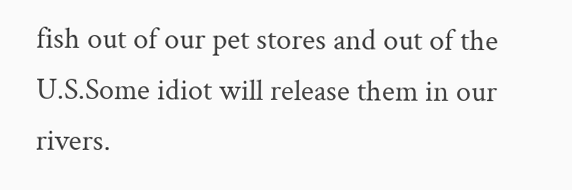fish out of our pet stores and out of the U.S.Some idiot will release them in our rivers.